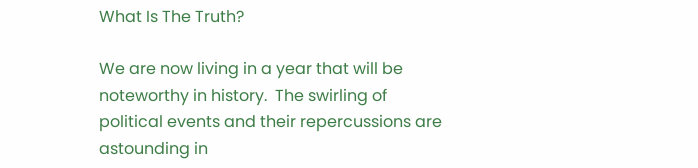What Is The Truth?

We are now living in a year that will be noteworthy in history.  The swirling of political events and their repercussions are astounding in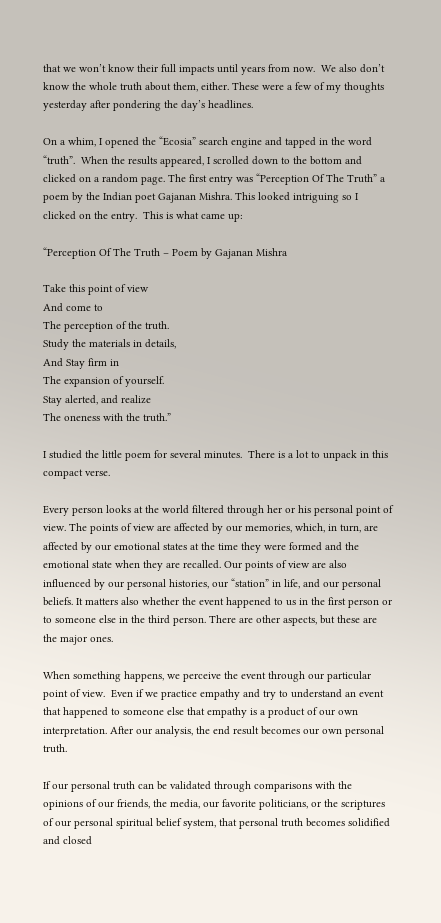that we won’t know their full impacts until years from now.  We also don’t know the whole truth about them, either. These were a few of my thoughts yesterday after pondering the day’s headlines.

On a whim, I opened the “Ecosia” search engine and tapped in the word “truth”.  When the results appeared, I scrolled down to the bottom and clicked on a random page. The first entry was “Perception Of The Truth” a poem by the Indian poet Gajanan Mishra. This looked intriguing so I clicked on the entry.  This is what came up:

“Perception Of The Truth – Poem by Gajanan Mishra

Take this point of view
And come to
The perception of the truth.
Study the materials in details,
And Stay firm in
The expansion of yourself.
Stay alerted, and realize
The oneness with the truth.”

I studied the little poem for several minutes.  There is a lot to unpack in this compact verse.

Every person looks at the world filtered through her or his personal point of view. The points of view are affected by our memories, which, in turn, are affected by our emotional states at the time they were formed and the emotional state when they are recalled. Our points of view are also influenced by our personal histories, our “station” in life, and our personal beliefs. It matters also whether the event happened to us in the first person or to someone else in the third person. There are other aspects, but these are the major ones.

When something happens, we perceive the event through our particular point of view.  Even if we practice empathy and try to understand an event that happened to someone else that empathy is a product of our own interpretation. After our analysis, the end result becomes our own personal truth.

If our personal truth can be validated through comparisons with the opinions of our friends, the media, our favorite politicians, or the scriptures of our personal spiritual belief system, that personal truth becomes solidified and closed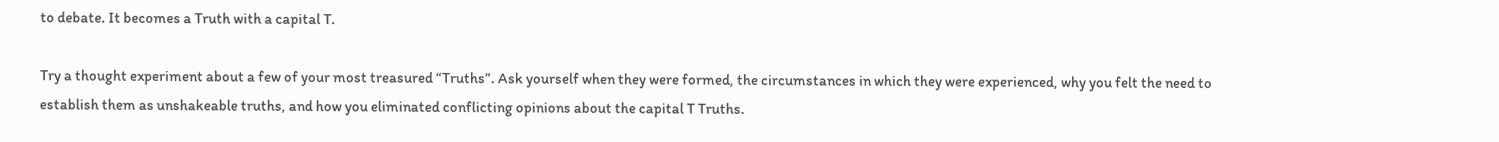to debate. It becomes a Truth with a capital T.

Try a thought experiment about a few of your most treasured “Truths”. Ask yourself when they were formed, the circumstances in which they were experienced, why you felt the need to establish them as unshakeable truths, and how you eliminated conflicting opinions about the capital T Truths.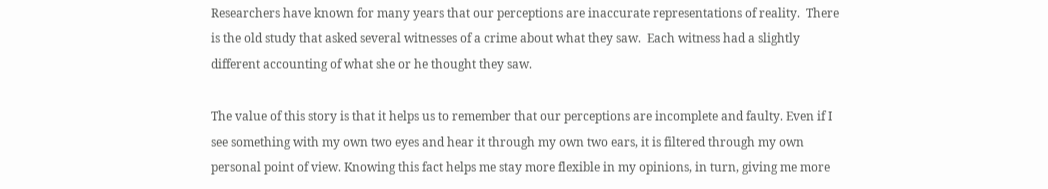Researchers have known for many years that our perceptions are inaccurate representations of reality.  There is the old study that asked several witnesses of a crime about what they saw.  Each witness had a slightly different accounting of what she or he thought they saw.

The value of this story is that it helps us to remember that our perceptions are incomplete and faulty. Even if I see something with my own two eyes and hear it through my own two ears, it is filtered through my own personal point of view. Knowing this fact helps me stay more flexible in my opinions, in turn, giving me more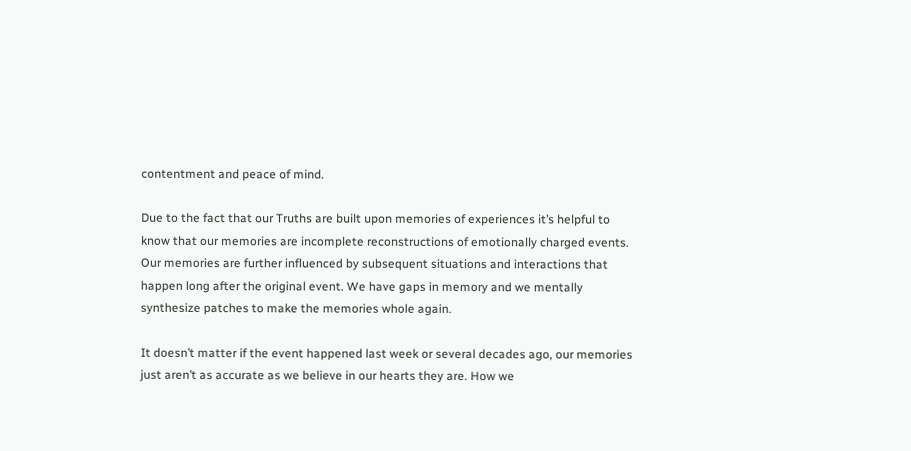contentment and peace of mind.

Due to the fact that our Truths are built upon memories of experiences it’s helpful to know that our memories are incomplete reconstructions of emotionally charged events. Our memories are further influenced by subsequent situations and interactions that happen long after the original event. We have gaps in memory and we mentally synthesize patches to make the memories whole again.

It doesn’t matter if the event happened last week or several decades ago, our memories just aren’t as accurate as we believe in our hearts they are. How we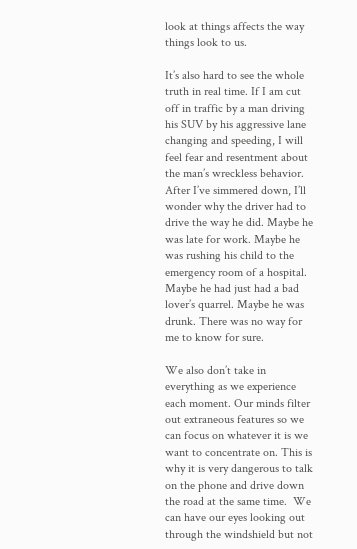look at things affects the way things look to us.

It’s also hard to see the whole truth in real time. If I am cut off in traffic by a man driving his SUV by his aggressive lane changing and speeding, I will feel fear and resentment about the man’s wreckless behavior. After I’ve simmered down, I’ll wonder why the driver had to drive the way he did. Maybe he was late for work. Maybe he was rushing his child to the emergency room of a hospital. Maybe he had just had a bad lover’s quarrel. Maybe he was drunk. There was no way for me to know for sure.

We also don’t take in everything as we experience each moment. Our minds filter out extraneous features so we can focus on whatever it is we want to concentrate on. This is why it is very dangerous to talk on the phone and drive down the road at the same time.  We can have our eyes looking out through the windshield but not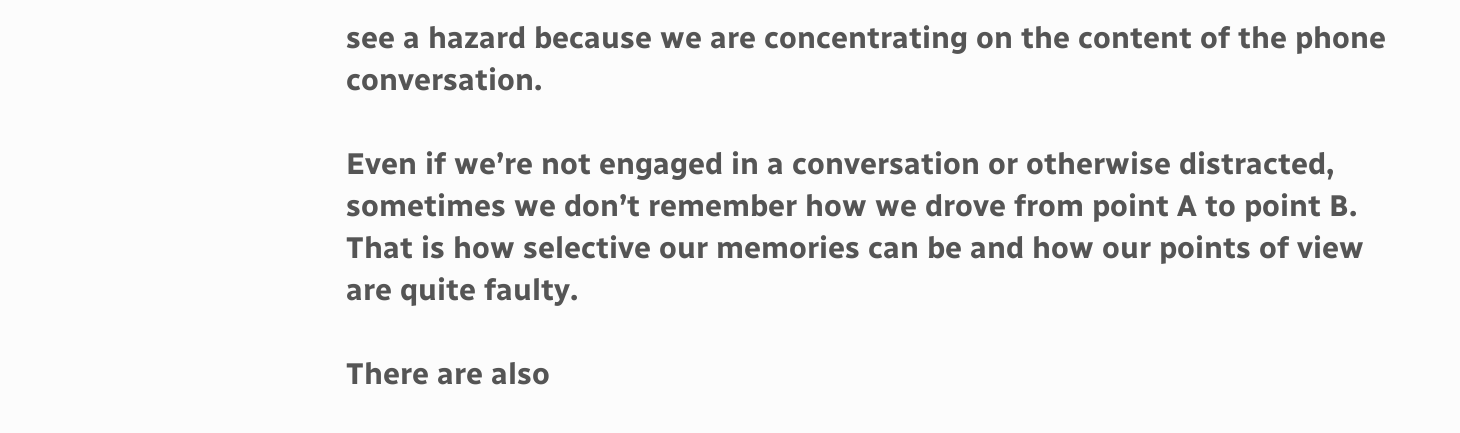see a hazard because we are concentrating on the content of the phone conversation.

Even if we’re not engaged in a conversation or otherwise distracted, sometimes we don’t remember how we drove from point A to point B. That is how selective our memories can be and how our points of view are quite faulty.

There are also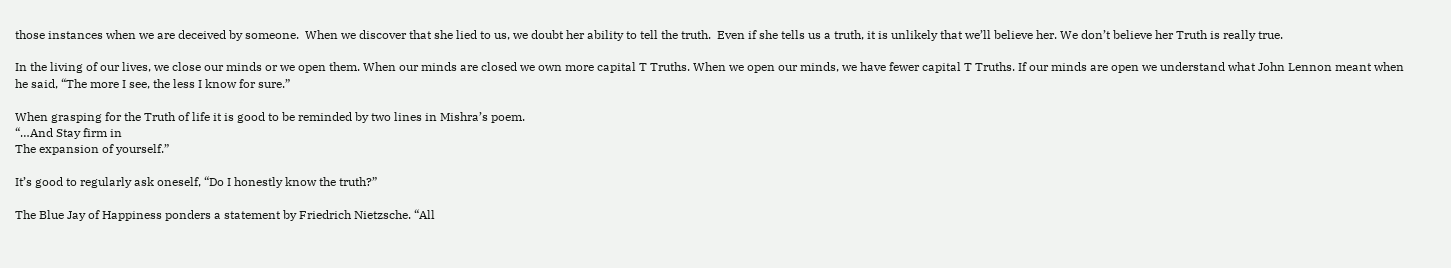those instances when we are deceived by someone.  When we discover that she lied to us, we doubt her ability to tell the truth.  Even if she tells us a truth, it is unlikely that we’ll believe her. We don’t believe her Truth is really true.

In the living of our lives, we close our minds or we open them. When our minds are closed we own more capital T Truths. When we open our minds, we have fewer capital T Truths. If our minds are open we understand what John Lennon meant when he said, “The more I see, the less I know for sure.”

When grasping for the Truth of life it is good to be reminded by two lines in Mishra’s poem.
“…And Stay firm in
The expansion of yourself.”

It’s good to regularly ask oneself, “Do I honestly know the truth?”

The Blue Jay of Happiness ponders a statement by Friedrich Nietzsche. “All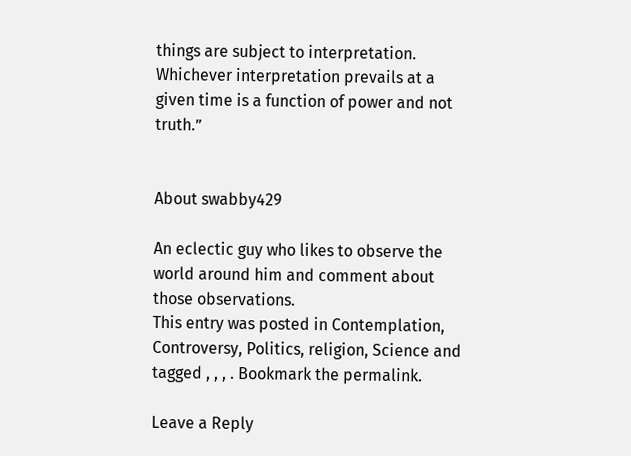things are subject to interpretation. Whichever interpretation prevails at a given time is a function of power and not truth.”


About swabby429

An eclectic guy who likes to observe the world around him and comment about those observations.
This entry was posted in Contemplation, Controversy, Politics, religion, Science and tagged , , , . Bookmark the permalink.

Leave a Reply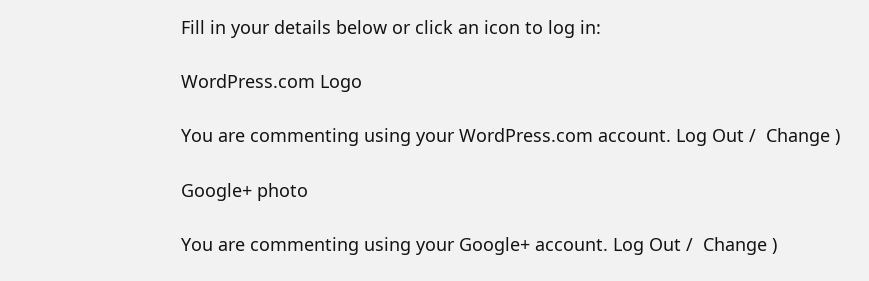Fill in your details below or click an icon to log in:

WordPress.com Logo

You are commenting using your WordPress.com account. Log Out /  Change )

Google+ photo

You are commenting using your Google+ account. Log Out /  Change )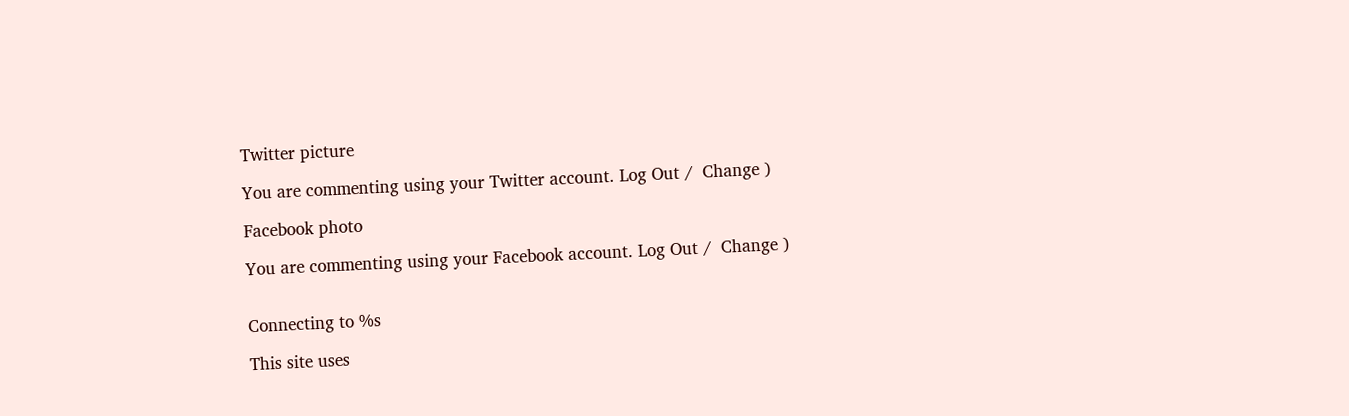Twitter picture

You are commenting using your Twitter account. Log Out /  Change )

Facebook photo

You are commenting using your Facebook account. Log Out /  Change )


Connecting to %s

This site uses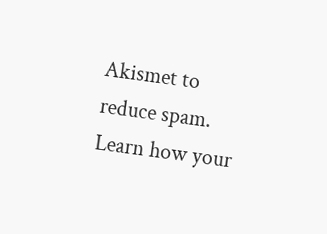Akismet to reduce spam. Learn how your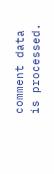comment data is processed.